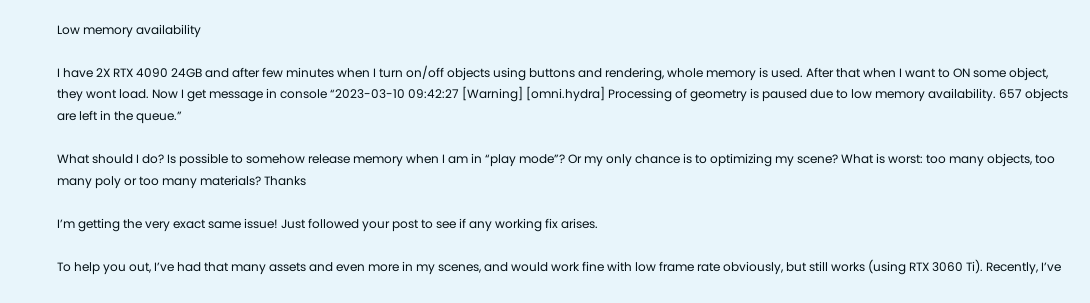Low memory availability

I have 2X RTX 4090 24GB and after few minutes when I turn on/off objects using buttons and rendering, whole memory is used. After that when I want to ON some object, they wont load. Now I get message in console “2023-03-10 09:42:27 [Warning] [omni.hydra] Processing of geometry is paused due to low memory availability. 657 objects are left in the queue.”

What should I do? Is possible to somehow release memory when I am in “play mode”? Or my only chance is to optimizing my scene? What is worst: too many objects, too many poly or too many materials? Thanks

I’m getting the very exact same issue! Just followed your post to see if any working fix arises.

To help you out, I’ve had that many assets and even more in my scenes, and would work fine with low frame rate obviously, but still works (using RTX 3060 Ti). Recently, I’ve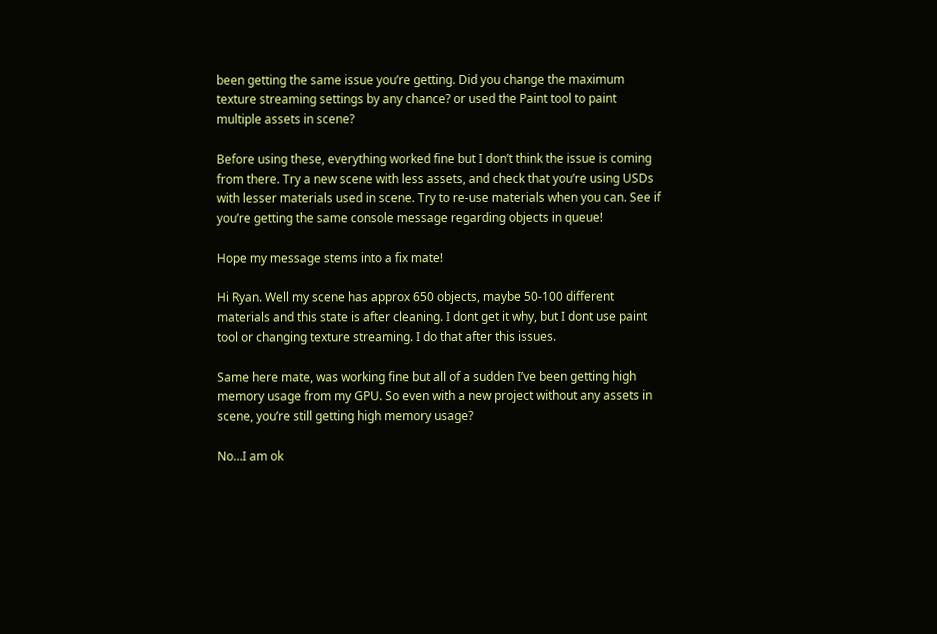been getting the same issue you’re getting. Did you change the maximum texture streaming settings by any chance? or used the Paint tool to paint multiple assets in scene?

Before using these, everything worked fine but I don’t think the issue is coming from there. Try a new scene with less assets, and check that you’re using USDs with lesser materials used in scene. Try to re-use materials when you can. See if you’re getting the same console message regarding objects in queue!

Hope my message stems into a fix mate!

Hi Ryan. Well my scene has approx 650 objects, maybe 50-100 different materials and this state is after cleaning. I dont get it why, but I dont use paint tool or changing texture streaming. I do that after this issues.

Same here mate, was working fine but all of a sudden I’ve been getting high memory usage from my GPU. So even with a new project without any assets in scene, you’re still getting high memory usage?

No…I am ok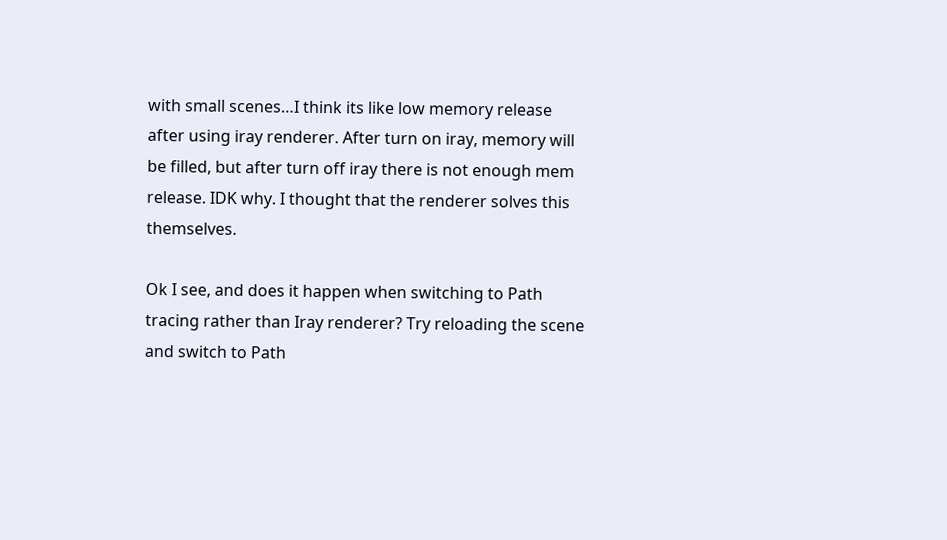with small scenes…I think its like low memory release after using iray renderer. After turn on iray, memory will be filled, but after turn off iray there is not enough mem release. IDK why. I thought that the renderer solves this themselves.

Ok I see, and does it happen when switching to Path tracing rather than Iray renderer? Try reloading the scene and switch to Path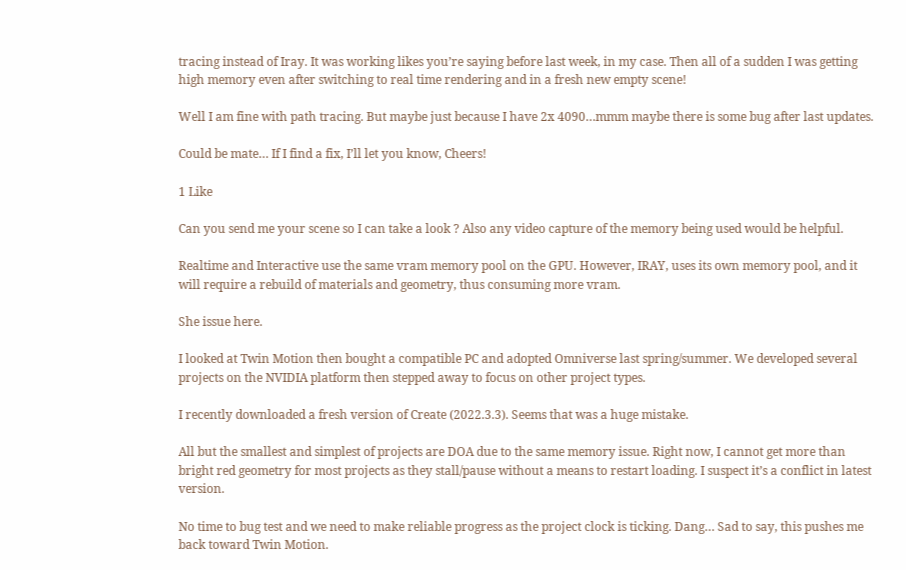tracing instead of Iray. It was working likes you’re saying before last week, in my case. Then all of a sudden I was getting high memory even after switching to real time rendering and in a fresh new empty scene!

Well I am fine with path tracing. But maybe just because I have 2x 4090…mmm maybe there is some bug after last updates.

Could be mate… If I find a fix, I’ll let you know, Cheers!

1 Like

Can you send me your scene so I can take a look ? Also any video capture of the memory being used would be helpful.

Realtime and Interactive use the same vram memory pool on the GPU. However, IRAY, uses its own memory pool, and it will require a rebuild of materials and geometry, thus consuming more vram.

She issue here.

I looked at Twin Motion then bought a compatible PC and adopted Omniverse last spring/summer. We developed several projects on the NVIDIA platform then stepped away to focus on other project types.

I recently downloaded a fresh version of Create (2022.3.3). Seems that was a huge mistake.

All but the smallest and simplest of projects are DOA due to the same memory issue. Right now, I cannot get more than bright red geometry for most projects as they stall/pause without a means to restart loading. I suspect it’s a conflict in latest version.

No time to bug test and we need to make reliable progress as the project clock is ticking. Dang… Sad to say, this pushes me back toward Twin Motion.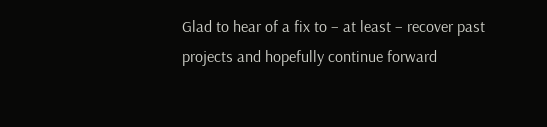Glad to hear of a fix to – at least – recover past projects and hopefully continue forward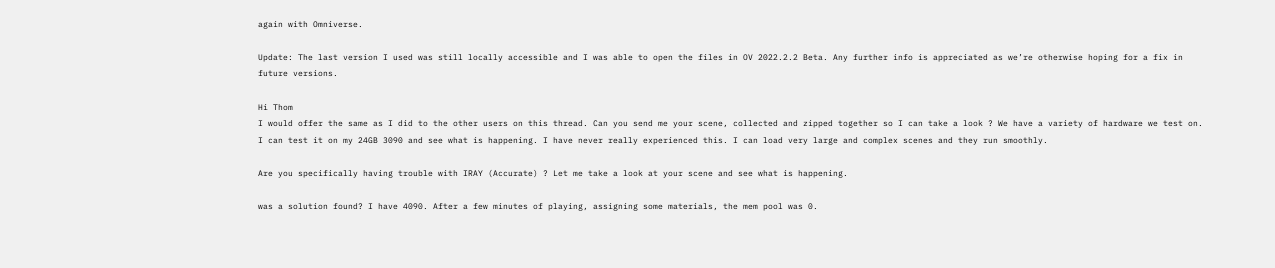again with Omniverse.

Update: The last version I used was still locally accessible and I was able to open the files in OV 2022.2.2 Beta. Any further info is appreciated as we’re otherwise hoping for a fix in future versions.

Hi Thom
I would offer the same as I did to the other users on this thread. Can you send me your scene, collected and zipped together so I can take a look ? We have a variety of hardware we test on. I can test it on my 24GB 3090 and see what is happening. I have never really experienced this. I can load very large and complex scenes and they run smoothly.

Are you specifically having trouble with IRAY (Accurate) ? Let me take a look at your scene and see what is happening.

was a solution found? I have 4090. After a few minutes of playing, assigning some materials, the mem pool was 0.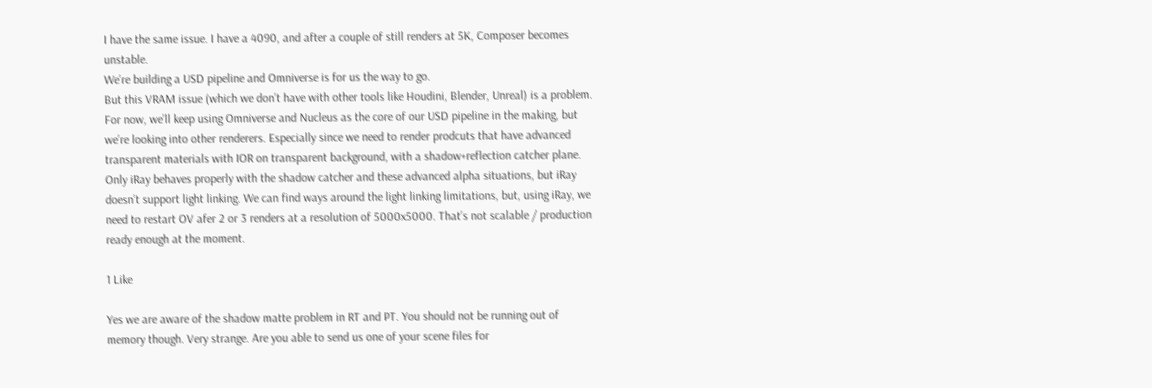I have the same issue. I have a 4090, and after a couple of still renders at 5K, Composer becomes unstable.
We’re building a USD pipeline and Omniverse is for us the way to go.
But this VRAM issue (which we don’t have with other tools like Houdini, Blender, Unreal) is a problem.
For now, we’ll keep using Omniverse and Nucleus as the core of our USD pipeline in the making, but we’re looking into other renderers. Especially since we need to render prodcuts that have advanced transparent materials with IOR on transparent background, with a shadow+reflection catcher plane. Only iRay behaves properly with the shadow catcher and these advanced alpha situations, but iRay doesn’t support light linking. We can find ways around the light linking limitations, but, using iRay, we need to restart OV afer 2 or 3 renders at a resolution of 5000x5000. That’s not scalable / production ready enough at the moment.

1 Like

Yes we are aware of the shadow matte problem in RT and PT. You should not be running out of memory though. Very strange. Are you able to send us one of your scene files for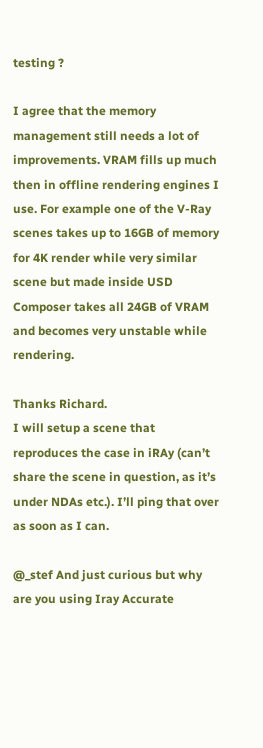testing ?

I agree that the memory management still needs a lot of improvements. VRAM fills up much then in offline rendering engines I use. For example one of the V-Ray scenes takes up to 16GB of memory for 4K render while very similar scene but made inside USD Composer takes all 24GB of VRAM and becomes very unstable while rendering.

Thanks Richard.
I will setup a scene that reproduces the case in iRAy (can’t share the scene in question, as it’s under NDAs etc.). I’ll ping that over as soon as I can.

@_stef And just curious but why are you using Iray Accurate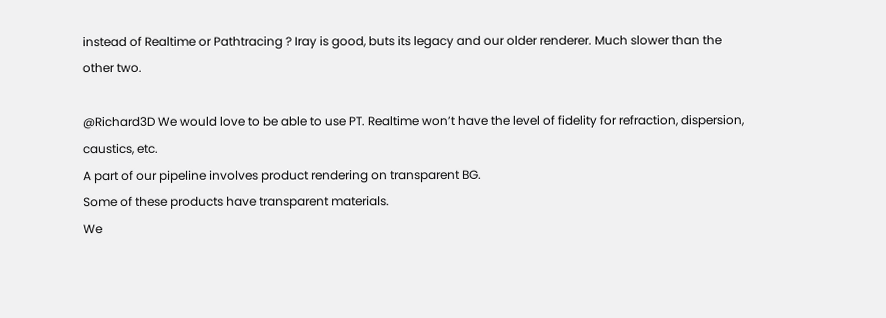instead of Realtime or Pathtracing ? Iray is good, buts its legacy and our older renderer. Much slower than the other two.

@Richard3D We would love to be able to use PT. Realtime won’t have the level of fidelity for refraction, dispersion, caustics, etc.
A part of our pipeline involves product rendering on transparent BG.
Some of these products have transparent materials.
We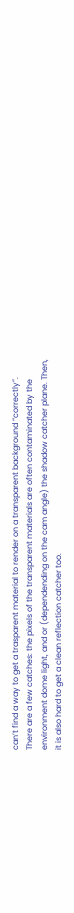can’t find a way to get a trasparent material to render on a transparent background “correctly”. There are a few catches: the pixels of the transparent materials are often contaminated by the environment dome light, and or (dependending on the cam angle) the shadow catcher plane. Then, it is also hard to get a clean reflection catcher too.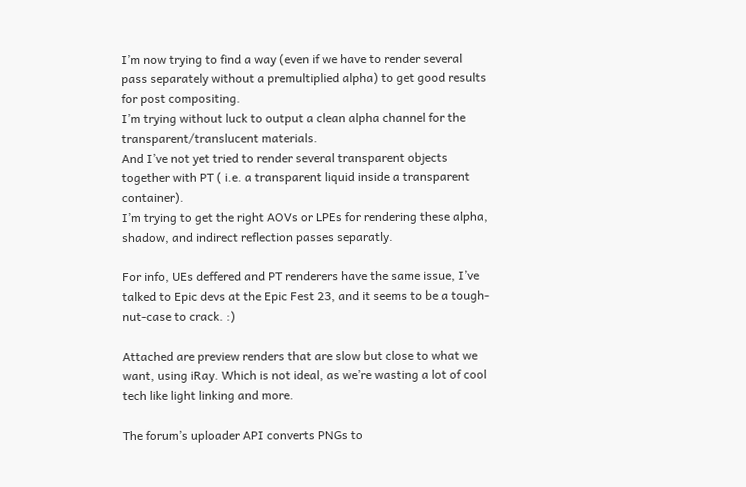I’m now trying to find a way (even if we have to render several pass separately without a premultiplied alpha) to get good results for post compositing.
I’m trying without luck to output a clean alpha channel for the transparent/translucent materials.
And I’ve not yet tried to render several transparent objects together with PT ( i.e. a transparent liquid inside a transparent container).
I’m trying to get the right AOVs or LPEs for rendering these alpha, shadow, and indirect reflection passes separatly.

For info, UEs deffered and PT renderers have the same issue, I’ve talked to Epic devs at the Epic Fest 23, and it seems to be a tough-nut-case to crack. :)

Attached are preview renders that are slow but close to what we want, using iRay. Which is not ideal, as we’re wasting a lot of cool tech like light linking and more.

The forum’s uploader API converts PNGs to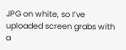JPG on white, so I’ve uploaded screen grabs with a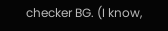checker BG. (I know,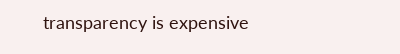transparency is expensive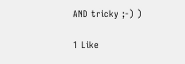AND tricky ;-) )

1 Like